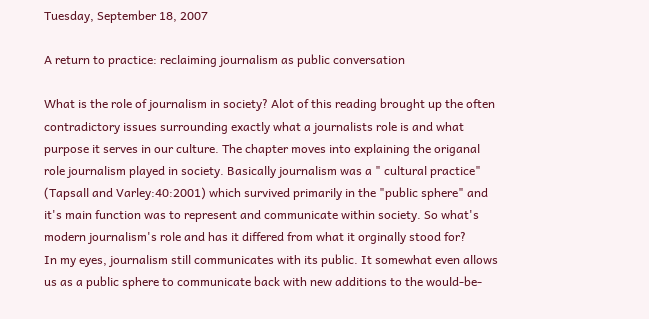Tuesday, September 18, 2007

A return to practice: reclaiming journalism as public conversation

What is the role of journalism in society? Alot of this reading brought up the often contradictory issues surrounding exactly what a journalists role is and what purpose it serves in our culture. The chapter moves into explaining the origanal role journalism played in society. Basically journalism was a " cultural practice" (Tapsall and Varley:40:2001) which survived primarily in the "public sphere" and it's main function was to represent and communicate within society. So what's modern journalism's role and has it differed from what it orginally stood for?
In my eyes, journalism still communicates with its public. It somewhat even allows us as a public sphere to communicate back with new additions to the would-be-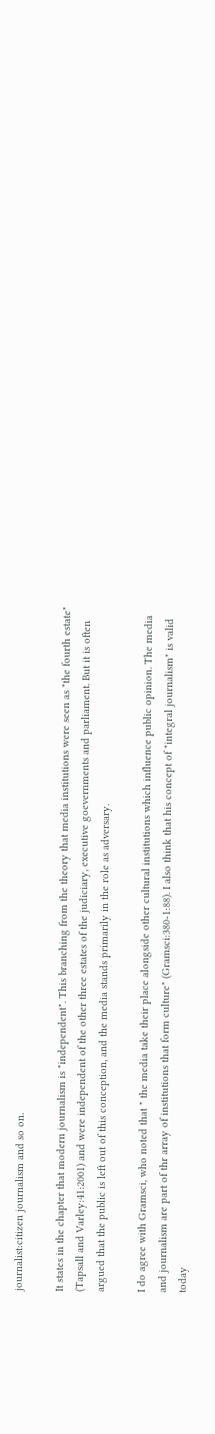journalist:citizen journalism and so on.

It states in the chapter that modern journalism is "independent". This branching from the theory that media institutions were seen as "the fourth estate" (Tapsall and Varley:41:2001) and were independent of the other three estates of the judiciary, executive goevernments and parliament. But it is often argued that the public is left out of this conception, and the media stands primarily in the role as adversary.

I do agree with Gramsci, who noted that " the media take their place alongside other cultural institutions which influence public opinion. The media and journalism are part of thr array of institutions that form culture" (Gramsci:380-1:88). I also think that his concept of "integral journalism" is valid today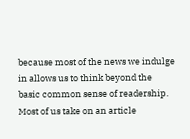because most of the news we indulge in allows us to think beyond the basic common sense of readership. Most of us take on an article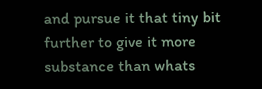and pursue it that tiny bit further to give it more substance than whats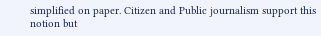simplified on paper. Citizen and Public journalism support this notion but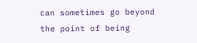can sometimes go beyond the point of being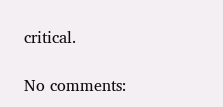critical.

No comments: